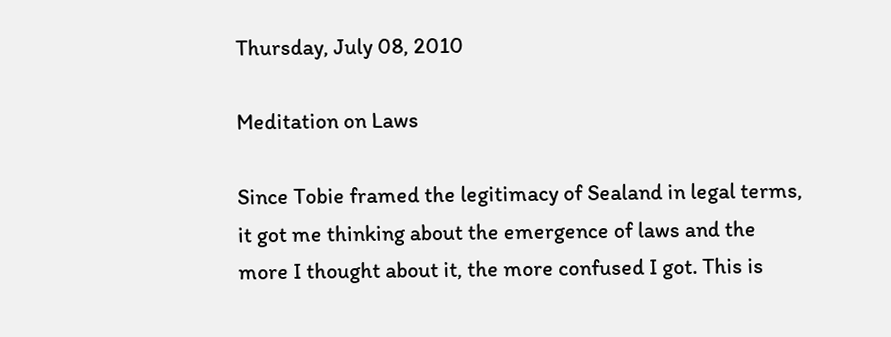Thursday, July 08, 2010

Meditation on Laws

Since Tobie framed the legitimacy of Sealand in legal terms, it got me thinking about the emergence of laws and the more I thought about it, the more confused I got. This is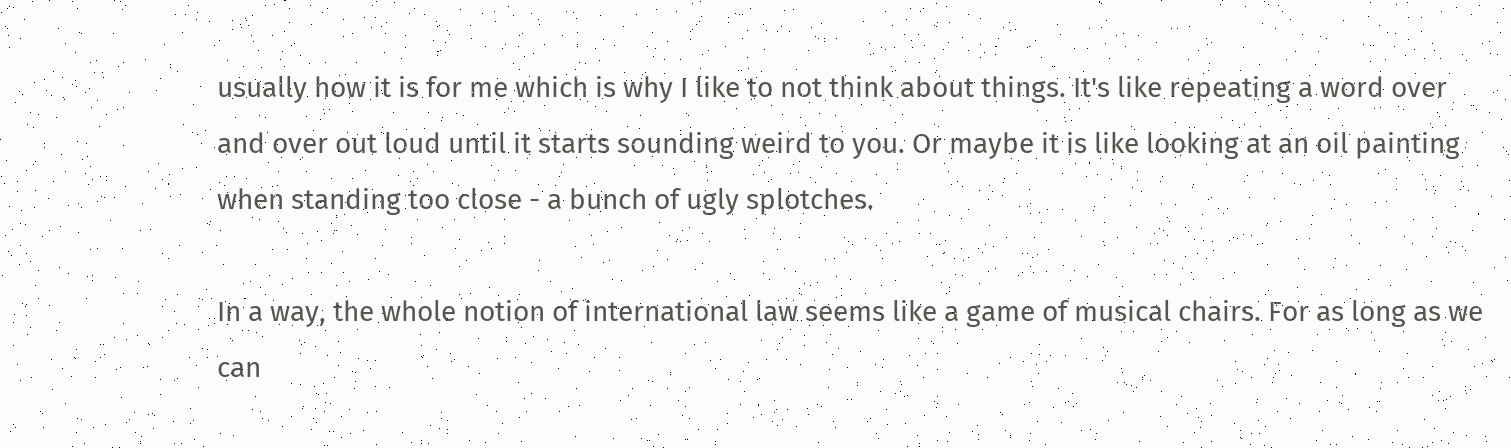usually how it is for me which is why I like to not think about things. It's like repeating a word over and over out loud until it starts sounding weird to you. Or maybe it is like looking at an oil painting when standing too close - a bunch of ugly splotches.

In a way, the whole notion of international law seems like a game of musical chairs. For as long as we can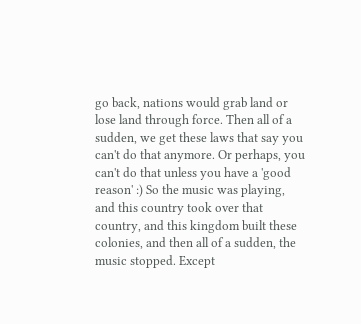go back, nations would grab land or lose land through force. Then all of a sudden, we get these laws that say you can't do that anymore. Or perhaps, you can't do that unless you have a 'good reason' :) So the music was playing, and this country took over that country, and this kingdom built these colonies, and then all of a sudden, the music stopped. Except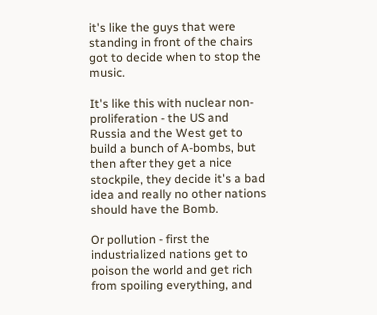it's like the guys that were standing in front of the chairs got to decide when to stop the music.

It's like this with nuclear non-proliferation - the US and Russia and the West get to build a bunch of A-bombs, but then after they get a nice stockpile, they decide it's a bad idea and really no other nations should have the Bomb.

Or pollution - first the industrialized nations get to poison the world and get rich from spoiling everything, and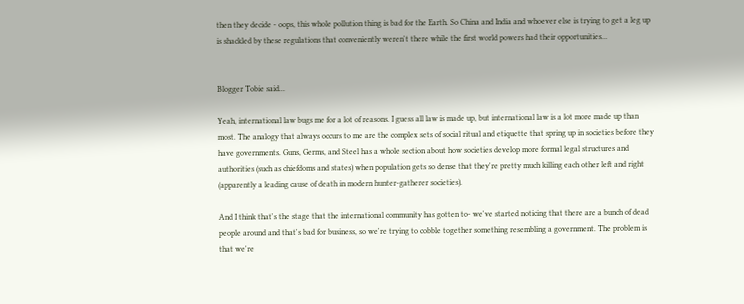then they decide - oops, this whole pollution thing is bad for the Earth. So China and India and whoever else is trying to get a leg up is shackled by these regulations that conveniently weren't there while the first world powers had their opportunities...


Blogger Tobie said...

Yeah, international law bugs me for a lot of reasons. I guess all law is made up, but international law is a lot more made up than most. The analogy that always occurs to me are the complex sets of social ritual and etiquette that spring up in societies before they have governments. Guns, Germs, and Steel has a whole section about how societies develop more formal legal structures and authorities (such as chiefdoms and states) when population gets so dense that they're pretty much killing each other left and right (apparently a leading cause of death in modern hunter-gatherer societies).

And I think that's the stage that the international community has gotten to- we've started noticing that there are a bunch of dead people around and that's bad for business, so we're trying to cobble together something resembling a government. The problem is that we're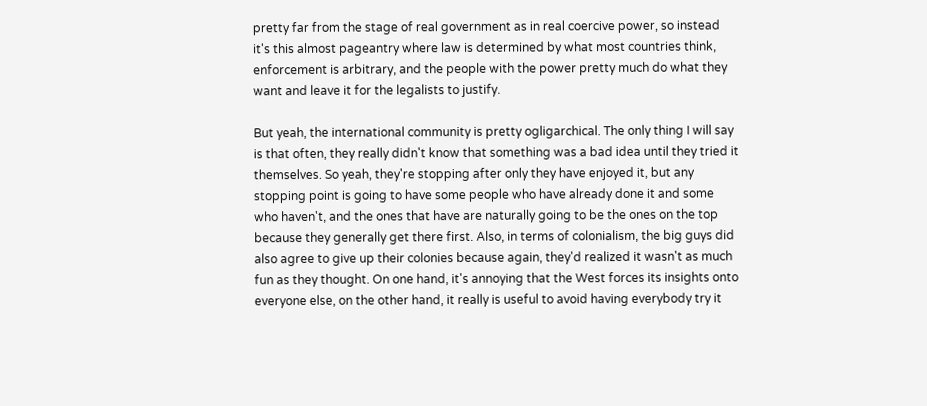pretty far from the stage of real government as in real coercive power, so instead it's this almost pageantry where law is determined by what most countries think, enforcement is arbitrary, and the people with the power pretty much do what they want and leave it for the legalists to justify.

But yeah, the international community is pretty ogligarchical. The only thing I will say is that often, they really didn't know that something was a bad idea until they tried it themselves. So yeah, they're stopping after only they have enjoyed it, but any stopping point is going to have some people who have already done it and some who haven't, and the ones that have are naturally going to be the ones on the top because they generally get there first. Also, in terms of colonialism, the big guys did also agree to give up their colonies because again, they'd realized it wasn't as much fun as they thought. On one hand, it's annoying that the West forces its insights onto everyone else, on the other hand, it really is useful to avoid having everybody try it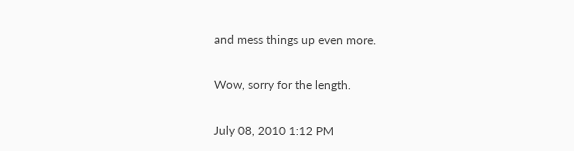and mess things up even more.

Wow, sorry for the length.

July 08, 2010 1:12 PM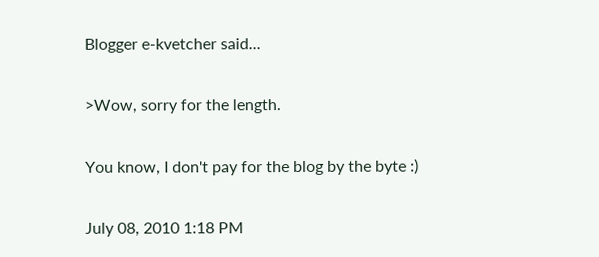Blogger e-kvetcher said...

>Wow, sorry for the length.

You know, I don't pay for the blog by the byte :)

July 08, 2010 1:18 PM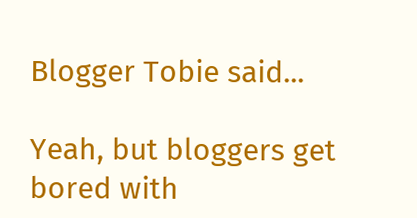Blogger Tobie said...

Yeah, but bloggers get bored with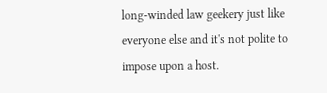long-winded law geekery just like everyone else and it's not polite to impose upon a host.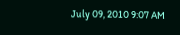July 09, 2010 9:07 AM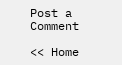Post a Comment

<< Home